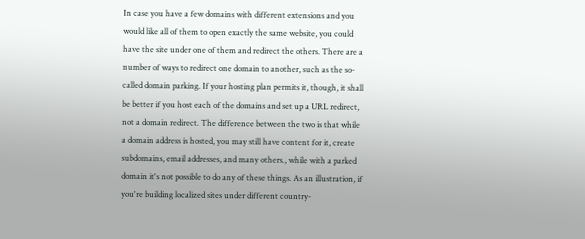In case you have a few domains with different extensions and you would like all of them to open exactly the same website, you could have the site under one of them and redirect the others. There are a number of ways to redirect one domain to another, such as the so-called domain parking. If your hosting plan permits it, though, it shall be better if you host each of the domains and set up a URL redirect, not a domain redirect. The difference between the two is that while a domain address is hosted, you may still have content for it, create subdomains, email addresses, and many others., while with a parked domain it's not possible to do any of these things. As an illustration, if you're building localized sites under different country-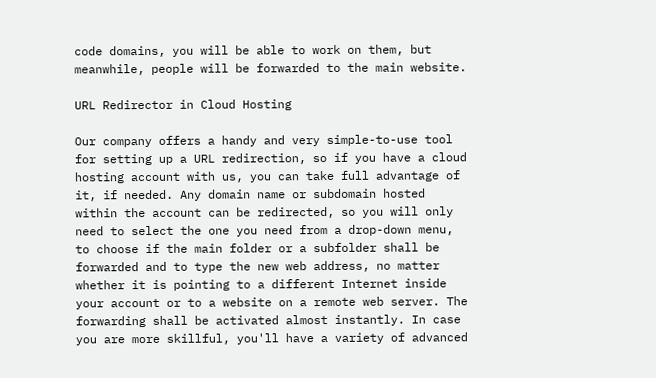code domains, you will be able to work on them, but meanwhile, people will be forwarded to the main website.

URL Redirector in Cloud Hosting

Our company offers a handy and very simple-to-use tool for setting up a URL redirection, so if you have a cloud hosting account with us, you can take full advantage of it, if needed. Any domain name or subdomain hosted within the account can be redirected, so you will only need to select the one you need from a drop-down menu, to choose if the main folder or a subfolder shall be forwarded and to type the new web address, no matter whether it is pointing to a different Internet inside your account or to a website on a remote web server. The forwarding shall be activated almost instantly. In case you are more skillful, you'll have a variety of advanced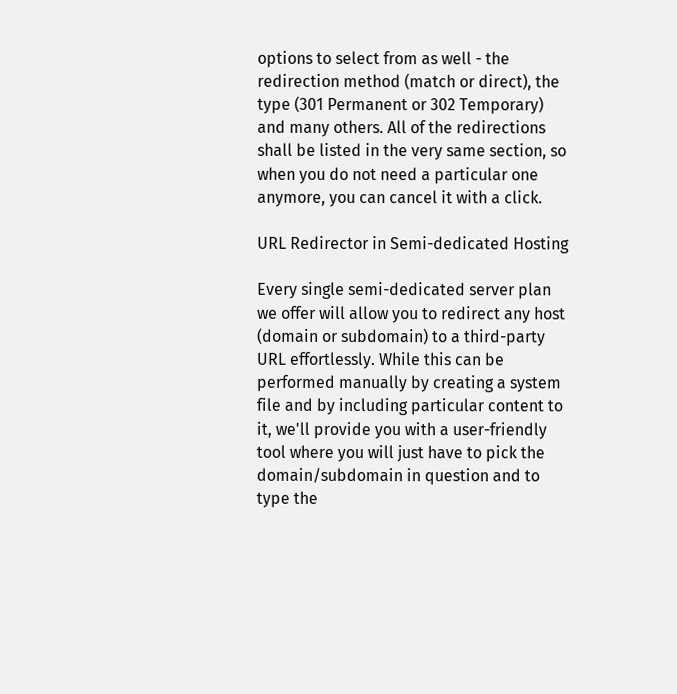options to select from as well - the redirection method (match or direct), the type (301 Permanent or 302 Temporary) and many others. All of the redirections shall be listed in the very same section, so when you do not need a particular one anymore, you can cancel it with a click.

URL Redirector in Semi-dedicated Hosting

Every single semi-dedicated server plan we offer will allow you to redirect any host (domain or subdomain) to a third-party URL effortlessly. While this can be performed manually by creating a system file and by including particular content to it, we'll provide you with a user-friendly tool where you will just have to pick the domain/subdomain in question and to type the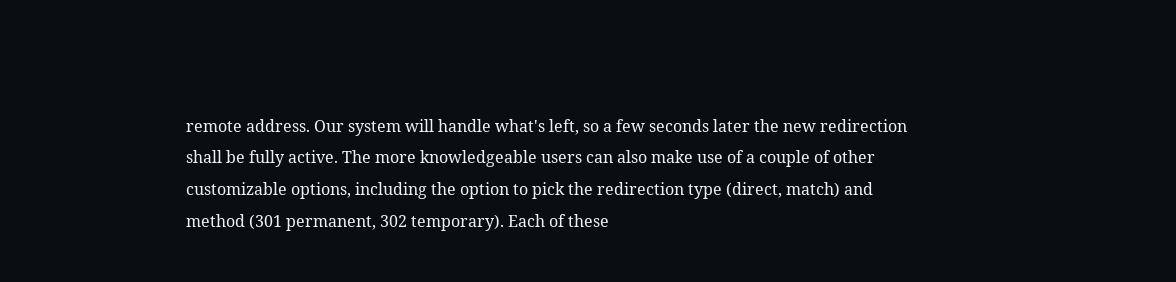remote address. Our system will handle what's left, so a few seconds later the new redirection shall be fully active. The more knowledgeable users can also make use of a couple of other customizable options, including the option to pick the redirection type (direct, match) and method (301 permanent, 302 temporary). Each of these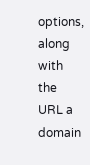options, along with the URL a domain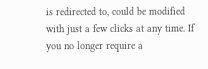is redirected to, could be modified with just a few clicks at any time. If you no longer require a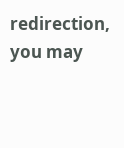redirection, you may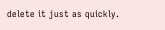delete it just as quickly.